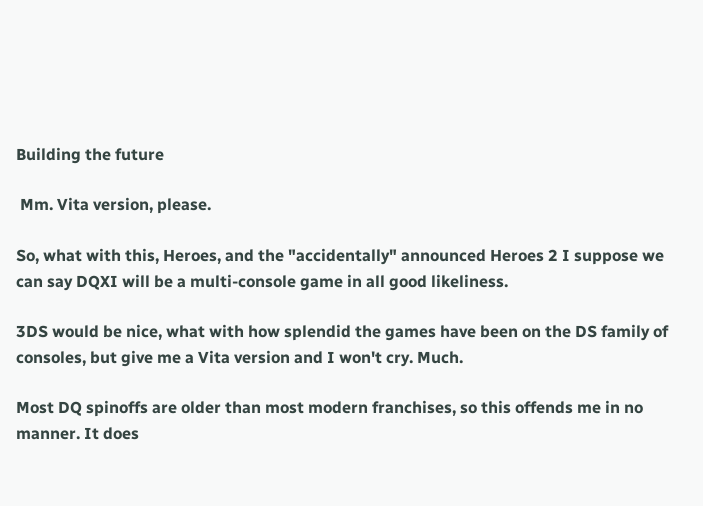Building the future

 Mm. Vita version, please.

So, what with this, Heroes, and the "accidentally" announced Heroes 2 I suppose we can say DQXI will be a multi-console game in all good likeliness.

3DS would be nice, what with how splendid the games have been on the DS family of consoles, but give me a Vita version and I won't cry. Much.

Most DQ spinoffs are older than most modern franchises, so this offends me in no manner. It does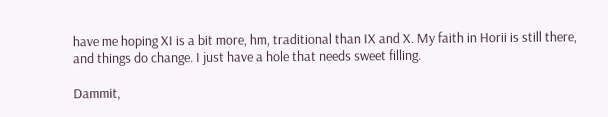have me hoping XI is a bit more, hm, traditional than IX and X. My faith in Horii is still there, and things do change. I just have a hole that needs sweet filling.

Dammit,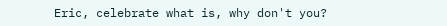Eric, celebrate what is, why don't you?